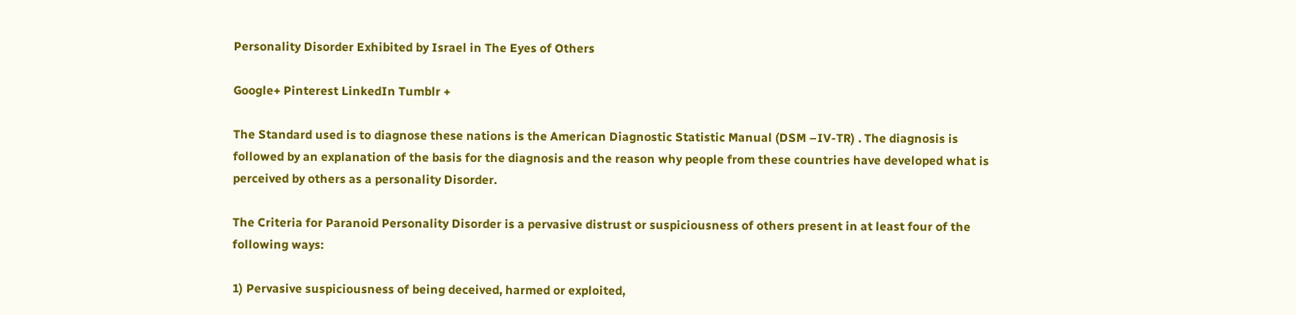Personality Disorder Exhibited by Israel in The Eyes of Others

Google+ Pinterest LinkedIn Tumblr +

The Standard used is to diagnose these nations is the American Diagnostic Statistic Manual (DSM –IV-TR) . The diagnosis is followed by an explanation of the basis for the diagnosis and the reason why people from these countries have developed what is perceived by others as a personality Disorder.

The Criteria for Paranoid Personality Disorder is a pervasive distrust or suspiciousness of others present in at least four of the following ways:

1) Pervasive suspiciousness of being deceived, harmed or exploited,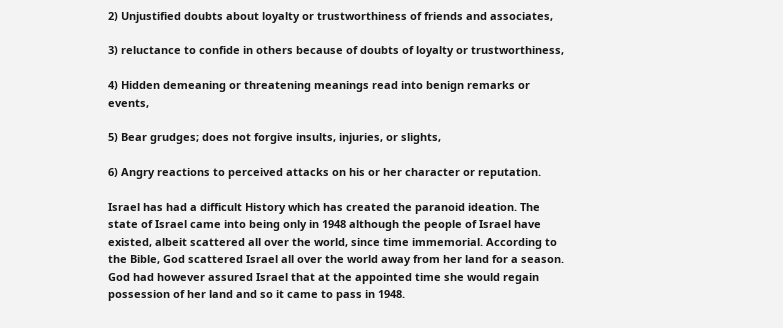2) Unjustified doubts about loyalty or trustworthiness of friends and associates,

3) reluctance to confide in others because of doubts of loyalty or trustworthiness,

4) Hidden demeaning or threatening meanings read into benign remarks or events,

5) Bear grudges; does not forgive insults, injuries, or slights,

6) Angry reactions to perceived attacks on his or her character or reputation.

Israel has had a difficult History which has created the paranoid ideation. The state of Israel came into being only in 1948 although the people of Israel have existed, albeit scattered all over the world, since time immemorial. According to the Bible, God scattered Israel all over the world away from her land for a season. God had however assured Israel that at the appointed time she would regain possession of her land and so it came to pass in 1948.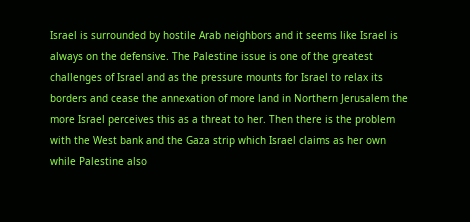Israel is surrounded by hostile Arab neighbors and it seems like Israel is always on the defensive. The Palestine issue is one of the greatest challenges of Israel and as the pressure mounts for Israel to relax its borders and cease the annexation of more land in Northern Jerusalem the more Israel perceives this as a threat to her. Then there is the problem with the West bank and the Gaza strip which Israel claims as her own while Palestine also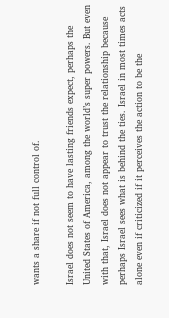wants a share if not full control of.

Israel does not seem to have lasting friends expect, perhaps the United States of America, among the world’s super powers. But even with that, Israel does not appear to trust the relationship because perhaps Israel sees what is behind the ties. Israel in most times acts alone even if criticized if it perceives the action to be the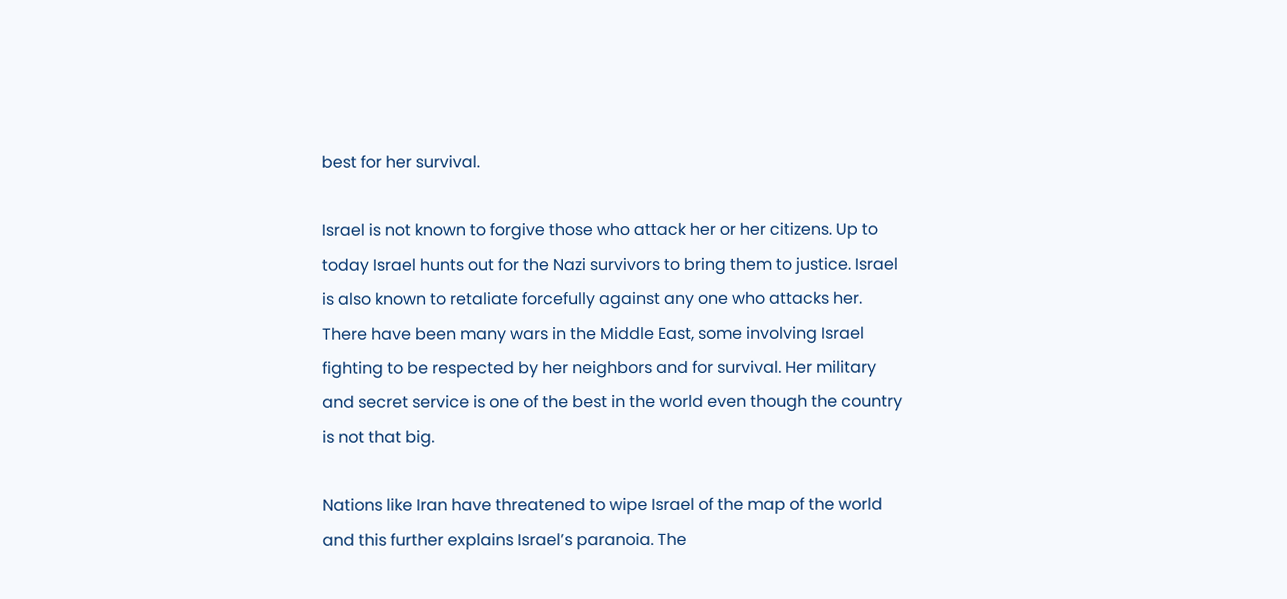best for her survival.

Israel is not known to forgive those who attack her or her citizens. Up to today Israel hunts out for the Nazi survivors to bring them to justice. Israel is also known to retaliate forcefully against any one who attacks her. There have been many wars in the Middle East, some involving Israel fighting to be respected by her neighbors and for survival. Her military and secret service is one of the best in the world even though the country is not that big.

Nations like Iran have threatened to wipe Israel of the map of the world and this further explains Israel’s paranoia. The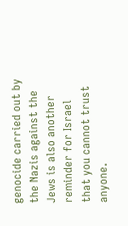genocide carried out by the Nazis against the Jews is also another reminder for Israel that you cannot trust anyone.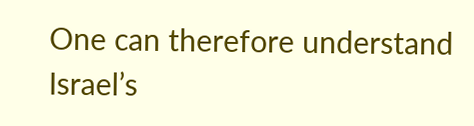One can therefore understand Israel’s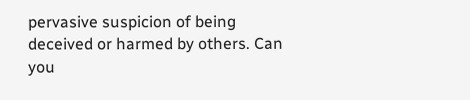pervasive suspicion of being deceived or harmed by others. Can you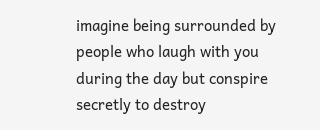imagine being surrounded by people who laugh with you during the day but conspire secretly to destroy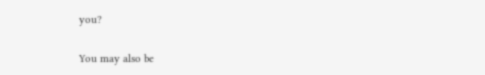you?

You may also be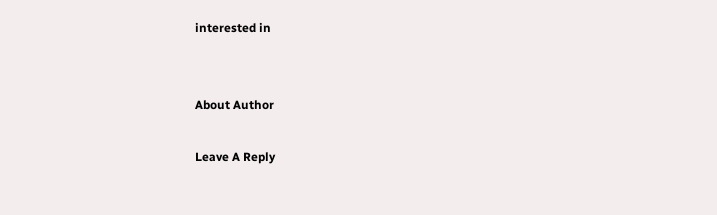interested in


About Author

Leave A Reply